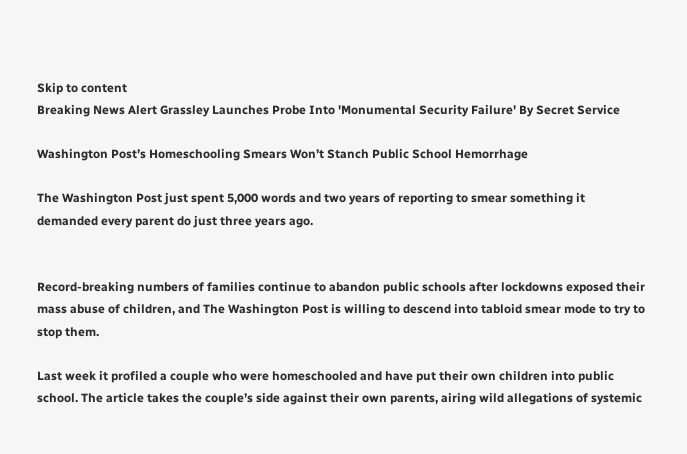Skip to content
Breaking News Alert Grassley Launches Probe Into 'Monumental Security Failure' By Secret Service

Washington Post’s Homeschooling Smears Won’t Stanch Public School Hemorrhage

The Washington Post just spent 5,000 words and two years of reporting to smear something it demanded every parent do just three years ago.


Record-breaking numbers of families continue to abandon public schools after lockdowns exposed their mass abuse of children, and The Washington Post is willing to descend into tabloid smear mode to try to stop them.

Last week it profiled a couple who were homeschooled and have put their own children into public school. The article takes the couple’s side against their own parents, airing wild allegations of systemic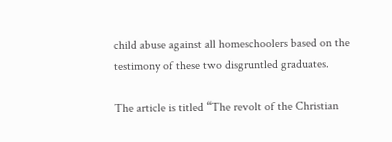child abuse against all homeschoolers based on the testimony of these two disgruntled graduates.

The article is titled “The revolt of the Christian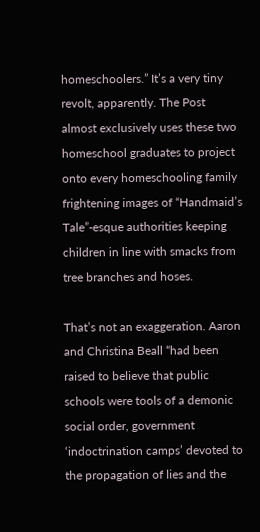homeschoolers.” It’s a very tiny revolt, apparently. The Post almost exclusively uses these two homeschool graduates to project onto every homeschooling family frightening images of “Handmaid’s Tale”-esque authorities keeping children in line with smacks from tree branches and hoses.

That’s not an exaggeration. Aaron and Christina Beall “had been raised to believe that public schools were tools of a demonic social order, government ‘indoctrination camps’ devoted to the propagation of lies and the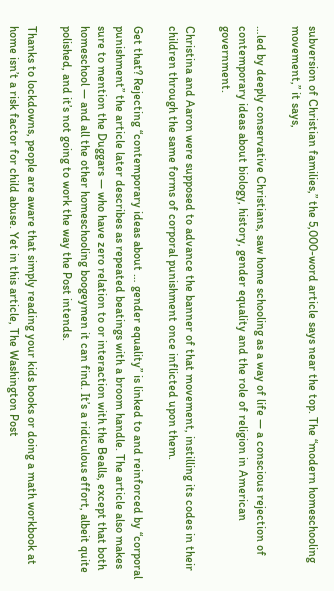subversion of Christian families,” the 5,000-word article says near the top. The “modern homeschooling movement,” it says,

…led by deeply conservative Christians, saw home schooling as a way of life — a conscious rejection of contemporary ideas about biology, history, gender equality and the role of religion in American government.

Christina and Aaron were supposed to advance the banner of that movement, instilling its codes in their children through the same forms of corporal punishment once inflicted upon them.

Get that? Rejecting “contemporary ideas about … gender equality” is linked to and reinforced by “corporal punishment” the article later describes as repeated beatings with a broom handle. The article also makes sure to mention the Duggars — who have zero relation to or interaction with the Bealls, except that both homeschool — and all the other homeschooling boogeymen it can find. It’s a ridiculous effort, albeit quite polished, and it’s not going to work the way the Post intends.

Thanks to lockdowns, people are aware that simply reading your kids books or doing a math workbook at home isn’t a risk factor for child abuse. Yet in this article, The Washington Post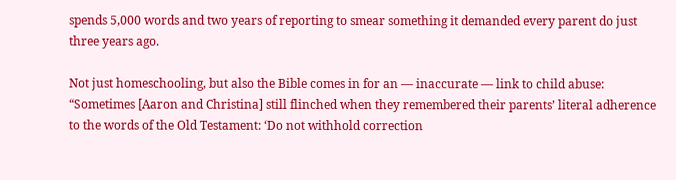spends 5,000 words and two years of reporting to smear something it demanded every parent do just three years ago.

Not just homeschooling, but also the Bible comes in for an — inaccurate — link to child abuse: “Sometimes [Aaron and Christina] still flinched when they remembered their parents’ literal adherence to the words of the Old Testament: ‘Do not withhold correction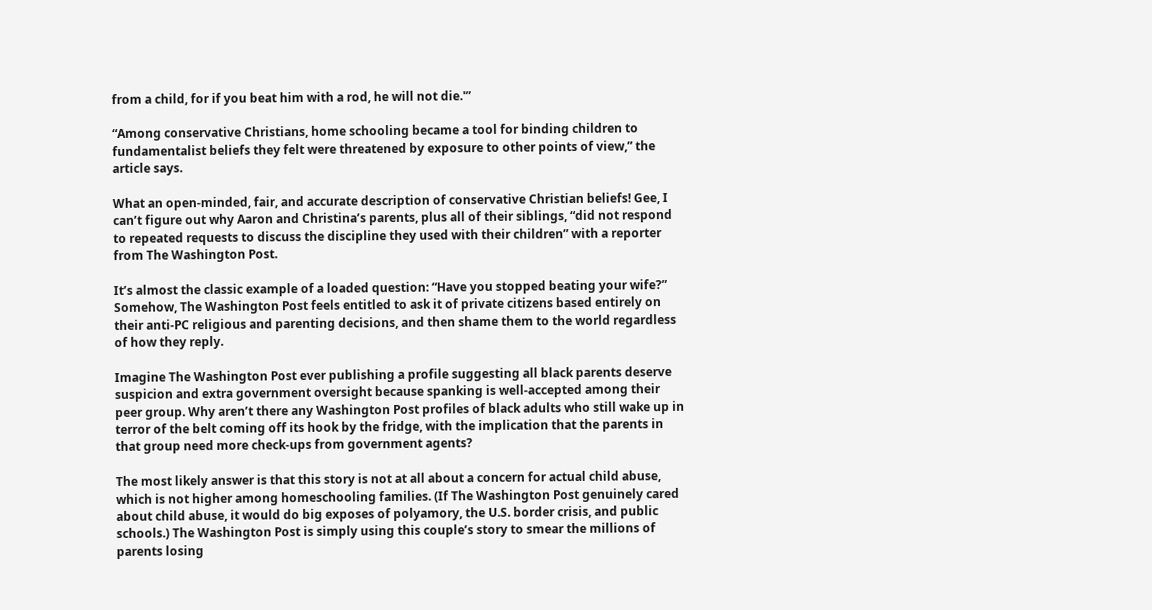from a child, for if you beat him with a rod, he will not die.'”

“Among conservative Christians, home schooling became a tool for binding children to fundamentalist beliefs they felt were threatened by exposure to other points of view,” the article says.

What an open-minded, fair, and accurate description of conservative Christian beliefs! Gee, I can’t figure out why Aaron and Christina’s parents, plus all of their siblings, “did not respond to repeated requests to discuss the discipline they used with their children” with a reporter from The Washington Post.

It’s almost the classic example of a loaded question: “Have you stopped beating your wife?” Somehow, The Washington Post feels entitled to ask it of private citizens based entirely on their anti-PC religious and parenting decisions, and then shame them to the world regardless of how they reply.

Imagine The Washington Post ever publishing a profile suggesting all black parents deserve suspicion and extra government oversight because spanking is well-accepted among their peer group. Why aren’t there any Washington Post profiles of black adults who still wake up in terror of the belt coming off its hook by the fridge, with the implication that the parents in that group need more check-ups from government agents?

The most likely answer is that this story is not at all about a concern for actual child abuse, which is not higher among homeschooling families. (If The Washington Post genuinely cared about child abuse, it would do big exposes of polyamory, the U.S. border crisis, and public schools.) The Washington Post is simply using this couple’s story to smear the millions of parents losing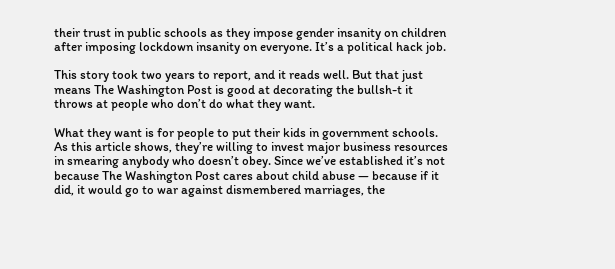their trust in public schools as they impose gender insanity on children after imposing lockdown insanity on everyone. It’s a political hack job.

This story took two years to report, and it reads well. But that just means The Washington Post is good at decorating the bullsh-t it throws at people who don’t do what they want.

What they want is for people to put their kids in government schools. As this article shows, they’re willing to invest major business resources in smearing anybody who doesn’t obey. Since we’ve established it’s not because The Washington Post cares about child abuse — because if it did, it would go to war against dismembered marriages, the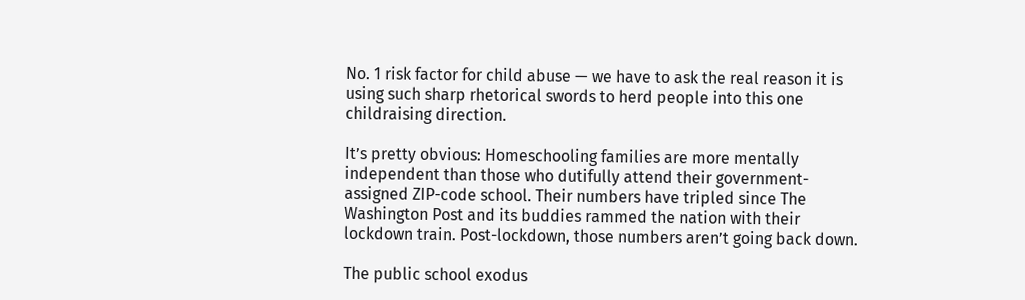No. 1 risk factor for child abuse — we have to ask the real reason it is using such sharp rhetorical swords to herd people into this one childraising direction.

It’s pretty obvious: Homeschooling families are more mentally independent than those who dutifully attend their government-assigned ZIP-code school. Their numbers have tripled since The Washington Post and its buddies rammed the nation with their lockdown train. Post-lockdown, those numbers aren’t going back down.

The public school exodus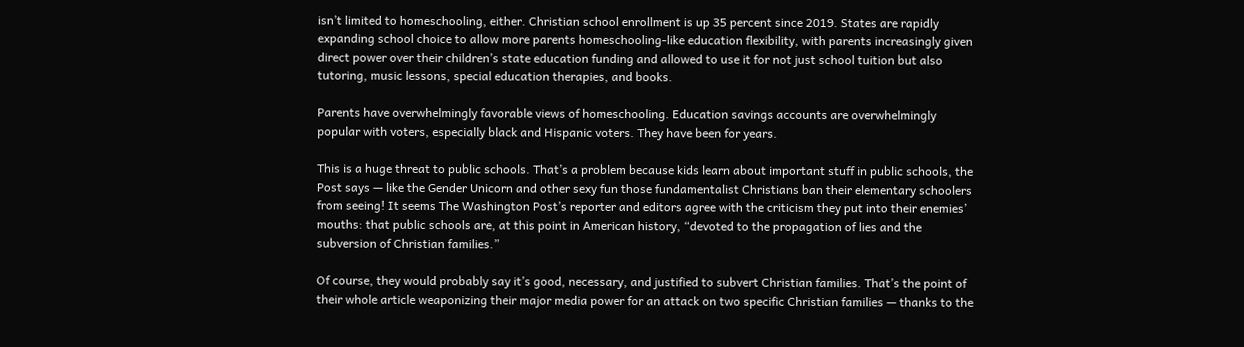isn’t limited to homeschooling, either. Christian school enrollment is up 35 percent since 2019. States are rapidly expanding school choice to allow more parents homeschooling-like education flexibility, with parents increasingly given direct power over their children’s state education funding and allowed to use it for not just school tuition but also tutoring, music lessons, special education therapies, and books.

Parents have overwhelmingly favorable views of homeschooling. Education savings accounts are overwhelmingly popular with voters, especially black and Hispanic voters. They have been for years.

This is a huge threat to public schools. That’s a problem because kids learn about important stuff in public schools, the Post says — like the Gender Unicorn and other sexy fun those fundamentalist Christians ban their elementary schoolers from seeing! It seems The Washington Post’s reporter and editors agree with the criticism they put into their enemies’ mouths: that public schools are, at this point in American history, “devoted to the propagation of lies and the subversion of Christian families.”

Of course, they would probably say it’s good, necessary, and justified to subvert Christian families. That’s the point of their whole article weaponizing their major media power for an attack on two specific Christian families — thanks to the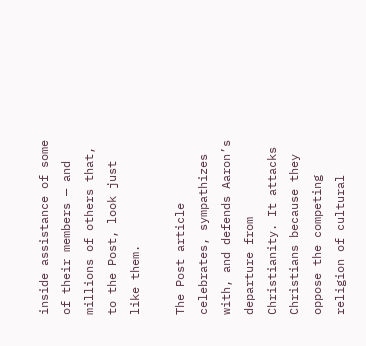inside assistance of some of their members — and millions of others that, to the Post, look just like them.

The Post article celebrates, sympathizes with, and defends Aaron’s departure from Christianity. It attacks Christians because they oppose the competing religion of cultural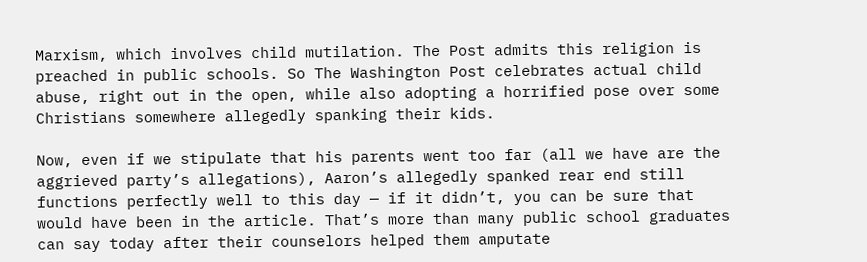Marxism, which involves child mutilation. The Post admits this religion is preached in public schools. So The Washington Post celebrates actual child abuse, right out in the open, while also adopting a horrified pose over some Christians somewhere allegedly spanking their kids.

Now, even if we stipulate that his parents went too far (all we have are the aggrieved party’s allegations), Aaron’s allegedly spanked rear end still functions perfectly well to this day — if it didn’t, you can be sure that would have been in the article. That’s more than many public school graduates can say today after their counselors helped them amputate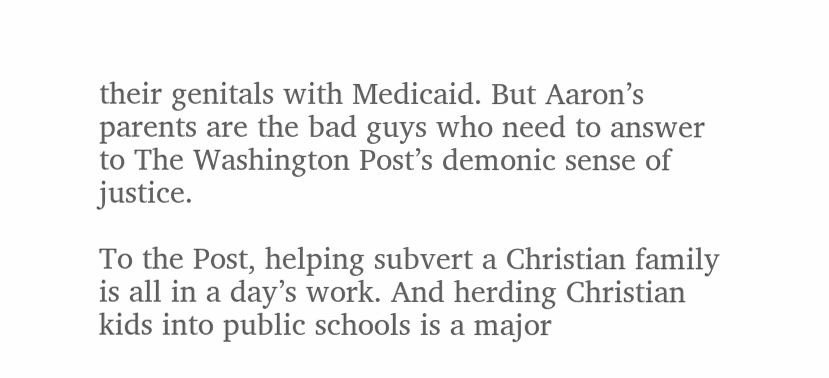their genitals with Medicaid. But Aaron’s parents are the bad guys who need to answer to The Washington Post’s demonic sense of justice.

To the Post, helping subvert a Christian family is all in a day’s work. And herding Christian kids into public schools is a major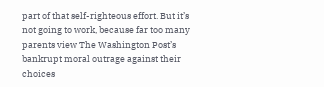part of that self-righteous effort. But it’s not going to work, because far too many parents view The Washington Post’s bankrupt moral outrage against their choices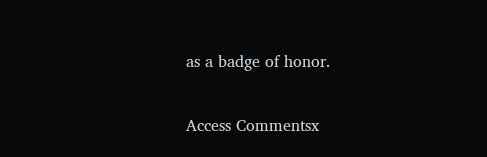as a badge of honor.

Access Commentsx